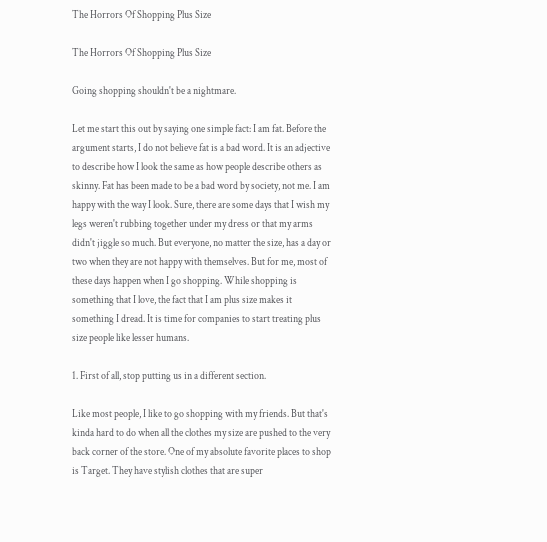The Horrors Of Shopping Plus Size

The Horrors Of Shopping Plus Size

Going shopping shouldn't be a nightmare.

Let me start this out by saying one simple fact: I am fat. Before the argument starts, I do not believe fat is a bad word. It is an adjective to describe how I look the same as how people describe others as skinny. Fat has been made to be a bad word by society, not me. I am happy with the way I look. Sure, there are some days that I wish my legs weren't rubbing together under my dress or that my arms didn't jiggle so much. But everyone, no matter the size, has a day or two when they are not happy with themselves. But for me, most of these days happen when I go shopping. While shopping is something that I love, the fact that I am plus size makes it something I dread. It is time for companies to start treating plus size people like lesser humans.

1. First of all, stop putting us in a different section.

Like most people, I like to go shopping with my friends. But that's kinda hard to do when all the clothes my size are pushed to the very back corner of the store. One of my absolute favorite places to shop is Target. They have stylish clothes that are super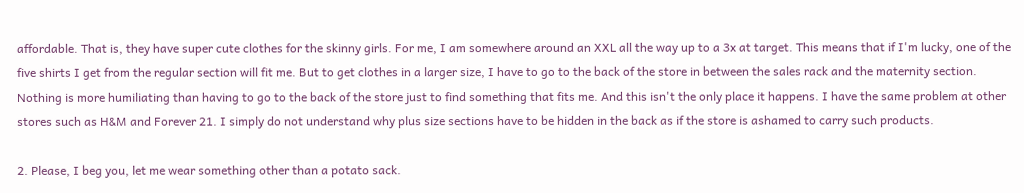affordable. That is, they have super cute clothes for the skinny girls. For me, I am somewhere around an XXL all the way up to a 3x at target. This means that if I'm lucky, one of the five shirts I get from the regular section will fit me. But to get clothes in a larger size, I have to go to the back of the store in between the sales rack and the maternity section. Nothing is more humiliating than having to go to the back of the store just to find something that fits me. And this isn't the only place it happens. I have the same problem at other stores such as H&M and Forever 21. I simply do not understand why plus size sections have to be hidden in the back as if the store is ashamed to carry such products.

2. Please, I beg you, let me wear something other than a potato sack.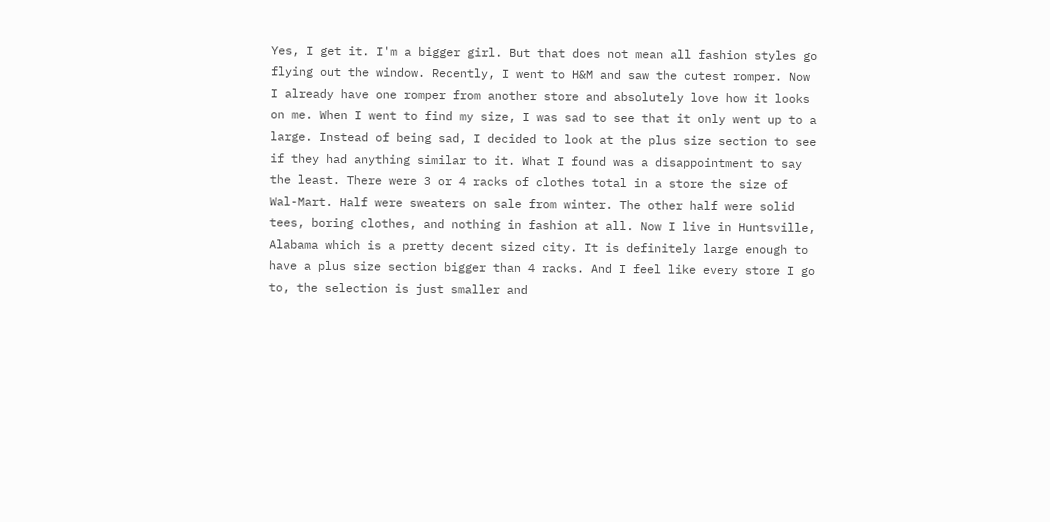Yes, I get it. I'm a bigger girl. But that does not mean all fashion styles go flying out the window. Recently, I went to H&M and saw the cutest romper. Now I already have one romper from another store and absolutely love how it looks on me. When I went to find my size, I was sad to see that it only went up to a large. Instead of being sad, I decided to look at the plus size section to see if they had anything similar to it. What I found was a disappointment to say the least. There were 3 or 4 racks of clothes total in a store the size of Wal-Mart. Half were sweaters on sale from winter. The other half were solid tees, boring clothes, and nothing in fashion at all. Now I live in Huntsville, Alabama which is a pretty decent sized city. It is definitely large enough to have a plus size section bigger than 4 racks. And I feel like every store I go to, the selection is just smaller and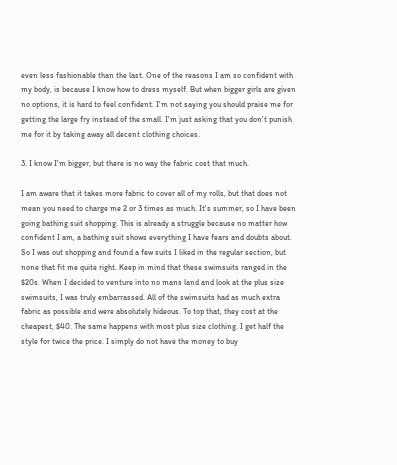even less fashionable than the last. One of the reasons I am so confident with my body, is because I know how to dress myself. But when bigger girls are given no options, it is hard to feel confident. I'm not saying you should praise me for getting the large fry instead of the small. I'm just asking that you don't punish me for it by taking away all decent clothing choices.

3. I know I'm bigger, but there is no way the fabric cost that much.

I am aware that it takes more fabric to cover all of my rolls, but that does not mean you need to charge me 2 or 3 times as much. It's summer, so I have been going bathing suit shopping. This is already a struggle because no matter how confident I am, a bathing suit shows everything I have fears and doubts about. So I was out shopping and found a few suits I liked in the regular section, but none that fit me quite right. Keep in mind that these swimsuits ranged in the $20s. When I decided to venture into no mans land and look at the plus size swimsuits, I was truly embarrassed. All of the swimsuits had as much extra fabric as possible and were absolutely hideous. To top that, they cost at the cheapest, $40. The same happens with most plus size clothing. I get half the style for twice the price. I simply do not have the money to buy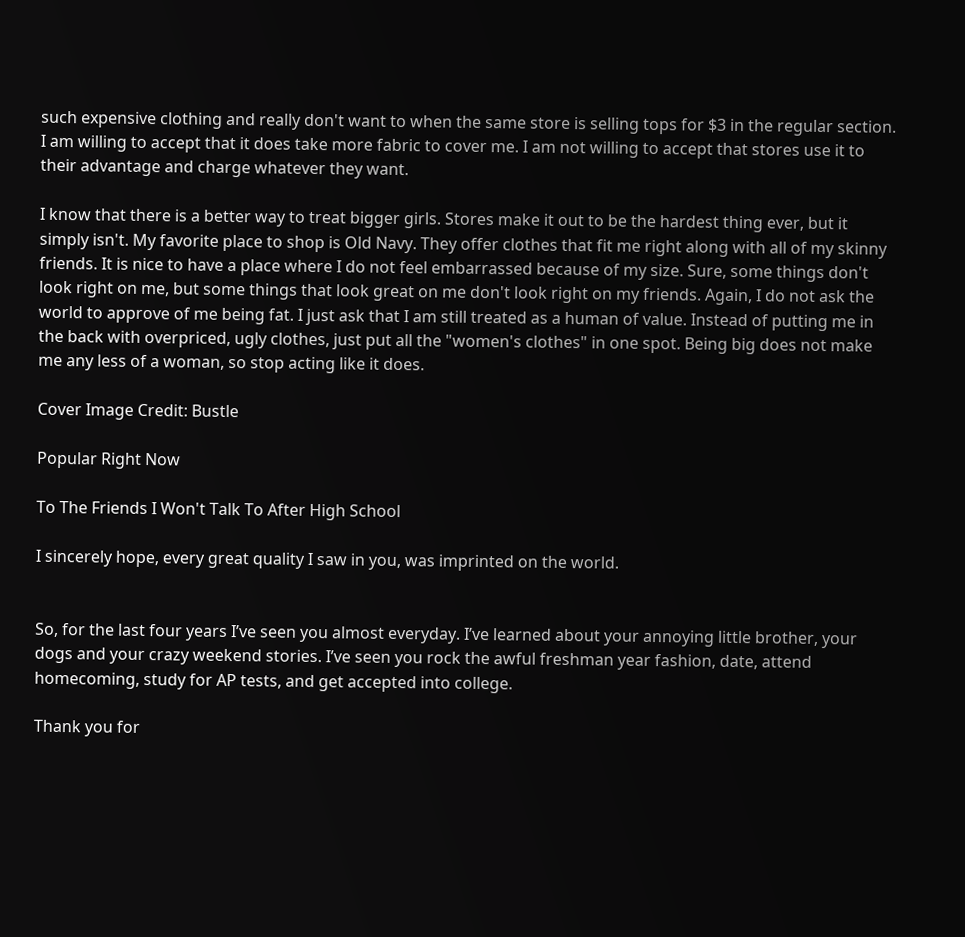such expensive clothing and really don't want to when the same store is selling tops for $3 in the regular section. I am willing to accept that it does take more fabric to cover me. I am not willing to accept that stores use it to their advantage and charge whatever they want.

I know that there is a better way to treat bigger girls. Stores make it out to be the hardest thing ever, but it simply isn't. My favorite place to shop is Old Navy. They offer clothes that fit me right along with all of my skinny friends. It is nice to have a place where I do not feel embarrassed because of my size. Sure, some things don't look right on me, but some things that look great on me don't look right on my friends. Again, I do not ask the world to approve of me being fat. I just ask that I am still treated as a human of value. Instead of putting me in the back with overpriced, ugly clothes, just put all the "women's clothes" in one spot. Being big does not make me any less of a woman, so stop acting like it does.

Cover Image Credit: Bustle

Popular Right Now

To The Friends I Won't Talk To After High School

I sincerely hope, every great quality I saw in you, was imprinted on the world.


So, for the last four years I’ve seen you almost everyday. I’ve learned about your annoying little brother, your dogs and your crazy weekend stories. I’ve seen you rock the awful freshman year fashion, date, attend homecoming, study for AP tests, and get accepted into college.

Thank you for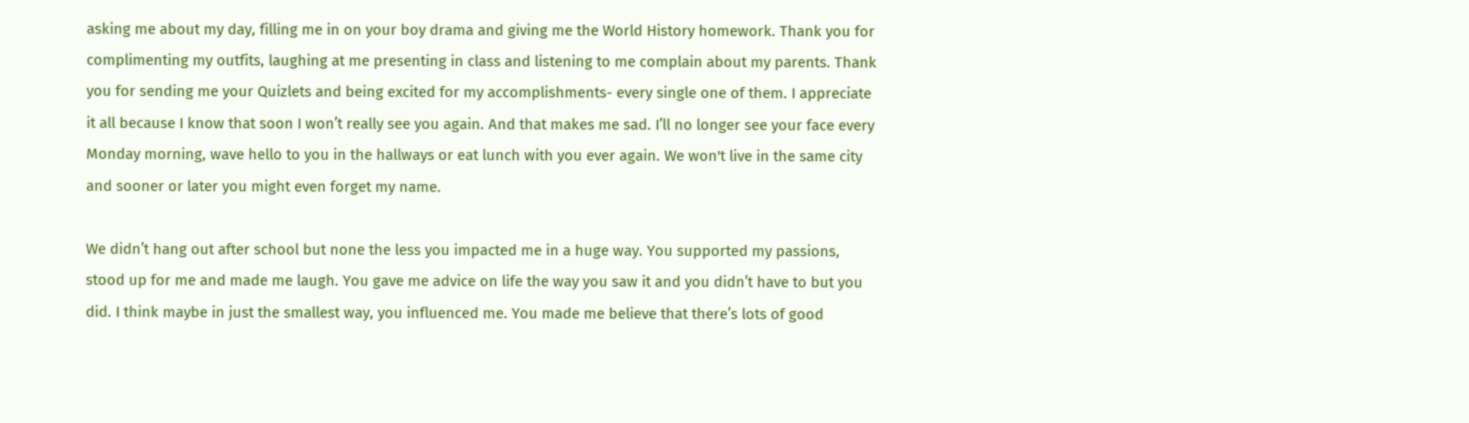asking me about my day, filling me in on your boy drama and giving me the World History homework. Thank you for complimenting my outfits, laughing at me presenting in class and listening to me complain about my parents. Thank you for sending me your Quizlets and being excited for my accomplishments- every single one of them. I appreciate it all because I know that soon I won’t really see you again. And that makes me sad. I’ll no longer see your face every Monday morning, wave hello to you in the hallways or eat lunch with you ever again. We won't live in the same city and sooner or later you might even forget my name.

We didn’t hang out after school but none the less you impacted me in a huge way. You supported my passions, stood up for me and made me laugh. You gave me advice on life the way you saw it and you didn’t have to but you did. I think maybe in just the smallest way, you influenced me. You made me believe that there’s lots of good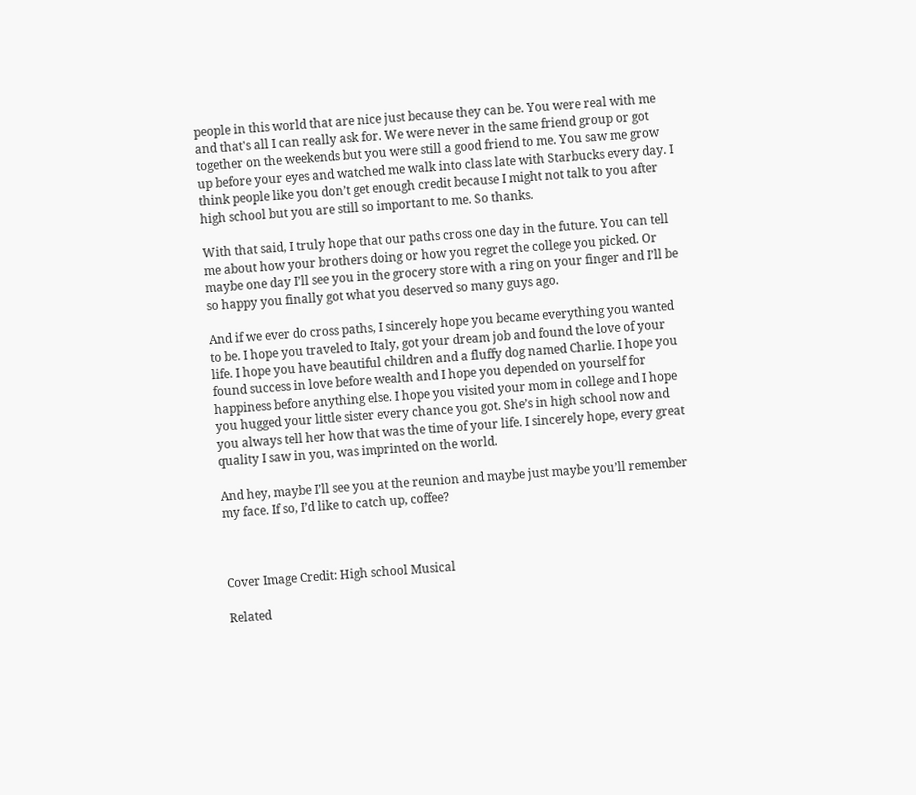people in this world that are nice just because they can be. You were real with me and that's all I can really ask for. We were never in the same friend group or got together on the weekends but you were still a good friend to me. You saw me grow up before your eyes and watched me walk into class late with Starbucks every day. I think people like you don’t get enough credit because I might not talk to you after high school but you are still so important to me. So thanks.

With that said, I truly hope that our paths cross one day in the future. You can tell me about how your brothers doing or how you regret the college you picked. Or maybe one day I’ll see you in the grocery store with a ring on your finger and I’ll be so happy you finally got what you deserved so many guys ago.

And if we ever do cross paths, I sincerely hope you became everything you wanted to be. I hope you traveled to Italy, got your dream job and found the love of your life. I hope you have beautiful children and a fluffy dog named Charlie. I hope you found success in love before wealth and I hope you depended on yourself for happiness before anything else. I hope you visited your mom in college and I hope you hugged your little sister every chance you got. She’s in high school now and you always tell her how that was the time of your life. I sincerely hope, every great quality I saw in you, was imprinted on the world.

And hey, maybe I’ll see you at the reunion and maybe just maybe you’ll remember my face. If so, I’d like to catch up, coffee?



Cover Image Credit: High school Musical

Related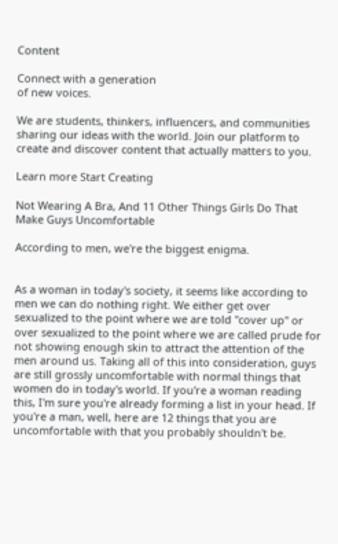Content

Connect with a generation
of new voices.

We are students, thinkers, influencers, and communities sharing our ideas with the world. Join our platform to create and discover content that actually matters to you.

Learn more Start Creating

Not Wearing A Bra, And 11 Other Things Girls Do That Make Guys Uncomfortable

According to men, we're the biggest enigma.


As a woman in today's society, it seems like according to men we can do nothing right. We either get over sexualized to the point where we are told "cover up" or over sexualized to the point where we are called prude for not showing enough skin to attract the attention of the men around us. Taking all of this into consideration, guys are still grossly uncomfortable with normal things that women do in today's world. If you're a woman reading this, I'm sure you're already forming a list in your head. If you're a man, well, here are 12 things that you are uncomfortable with that you probably shouldn't be.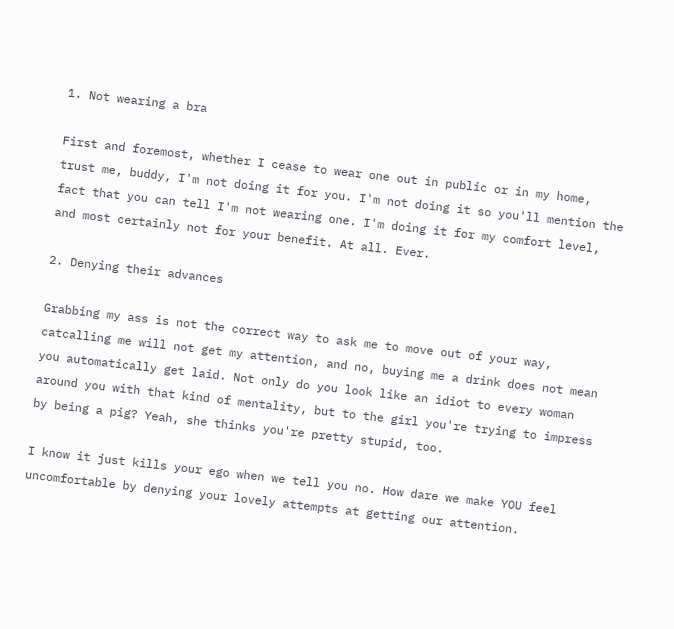1. Not wearing a bra

First and foremost, whether I cease to wear one out in public or in my home, trust me, buddy, I'm not doing it for you. I'm not doing it so you'll mention the fact that you can tell I'm not wearing one. I'm doing it for my comfort level, and most certainly not for your benefit. At all. Ever.

2. Denying their advances

Grabbing my ass is not the correct way to ask me to move out of your way, catcalling me will not get my attention, and no, buying me a drink does not mean you automatically get laid. Not only do you look like an idiot to every woman around you with that kind of mentality, but to the girl you're trying to impress by being a pig? Yeah, she thinks you're pretty stupid, too.

I know it just kills your ego when we tell you no. How dare we make YOU feel uncomfortable by denying your lovely attempts at getting our attention.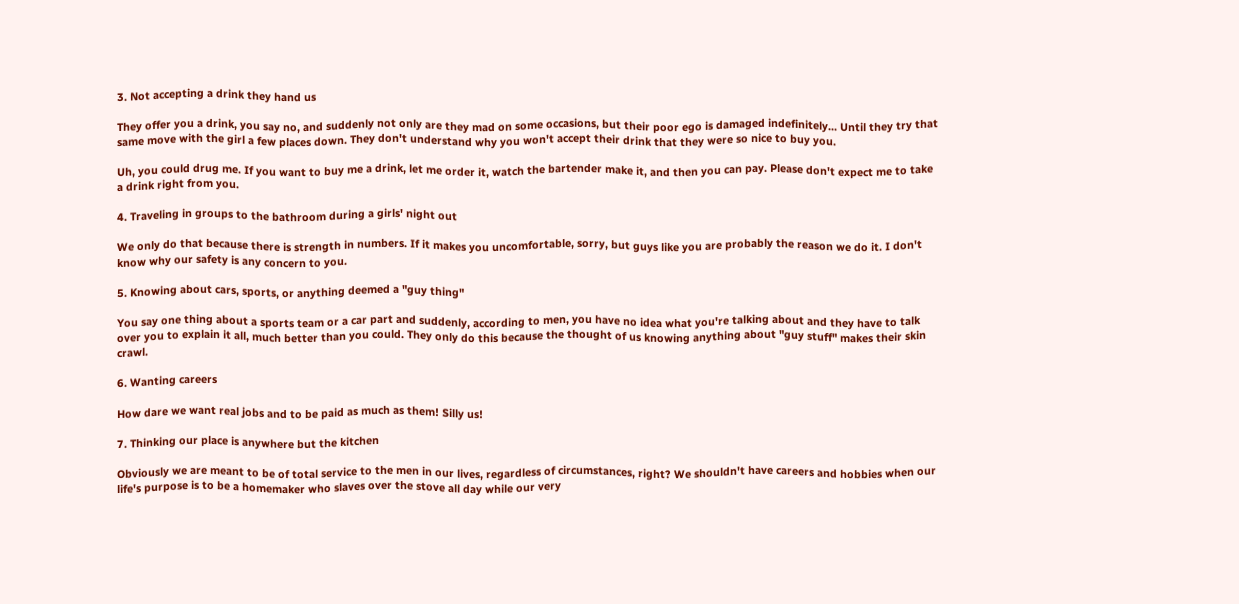3. Not accepting a drink they hand us

They offer you a drink, you say no, and suddenly not only are they mad on some occasions, but their poor ego is damaged indefinitely... Until they try that same move with the girl a few places down. They don't understand why you won't accept their drink that they were so nice to buy you.

Uh, you could drug me. If you want to buy me a drink, let me order it, watch the bartender make it, and then you can pay. Please don't expect me to take a drink right from you.

4. Traveling in groups to the bathroom during a girls' night out

We only do that because there is strength in numbers. If it makes you uncomfortable, sorry, but guys like you are probably the reason we do it. I don't know why our safety is any concern to you.

5. Knowing about cars, sports, or anything deemed a "guy thing"

You say one thing about a sports team or a car part and suddenly, according to men, you have no idea what you're talking about and they have to talk over you to explain it all, much better than you could. They only do this because the thought of us knowing anything about "guy stuff" makes their skin crawl.

6. Wanting careers

How dare we want real jobs and to be paid as much as them! Silly us!

7. Thinking our place is anywhere but the kitchen

Obviously we are meant to be of total service to the men in our lives, regardless of circumstances, right? We shouldn't have careers and hobbies when our life's purpose is to be a homemaker who slaves over the stove all day while our very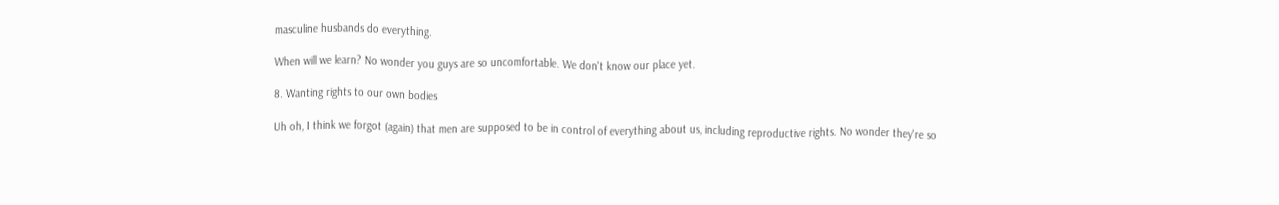masculine husbands do everything.

When will we learn? No wonder you guys are so uncomfortable. We don't know our place yet.

8. Wanting rights to our own bodies

Uh oh, I think we forgot (again) that men are supposed to be in control of everything about us, including reproductive rights. No wonder they're so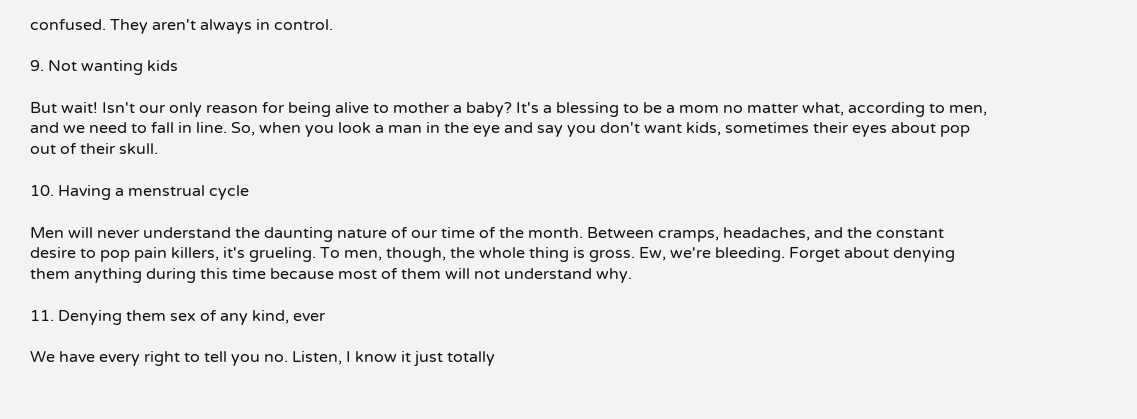confused. They aren't always in control.

9. Not wanting kids

But wait! Isn't our only reason for being alive to mother a baby? It's a blessing to be a mom no matter what, according to men, and we need to fall in line. So, when you look a man in the eye and say you don't want kids, sometimes their eyes about pop out of their skull.

10. Having a menstrual cycle

Men will never understand the daunting nature of our time of the month. Between cramps, headaches, and the constant desire to pop pain killers, it's grueling. To men, though, the whole thing is gross. Ew, we're bleeding. Forget about denying them anything during this time because most of them will not understand why.

11. Denying them sex of any kind, ever

We have every right to tell you no. Listen, I know it just totally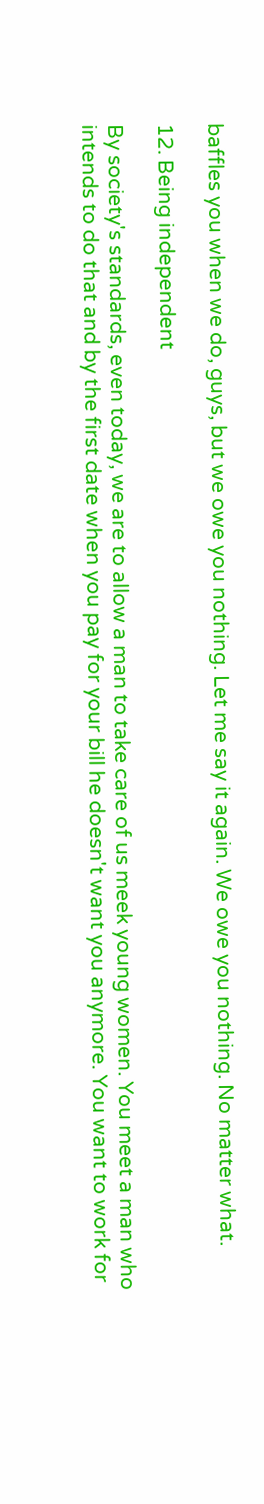baffles you when we do, guys, but we owe you nothing. Let me say it again. We owe you nothing. No matter what.

12. Being independent

By society's standards, even today, we are to allow a man to take care of us meek young women. You meet a man who intends to do that and by the first date when you pay for your bill he doesn't want you anymore. You want to work for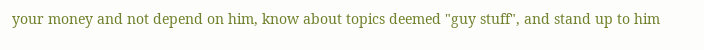your money and not depend on him, know about topics deemed "guy stuff", and stand up to him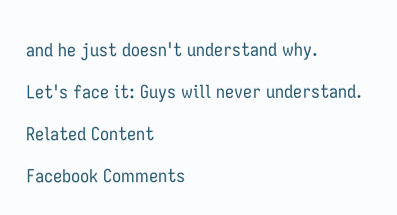and he just doesn't understand why.

Let's face it: Guys will never understand.

Related Content

Facebook Comments